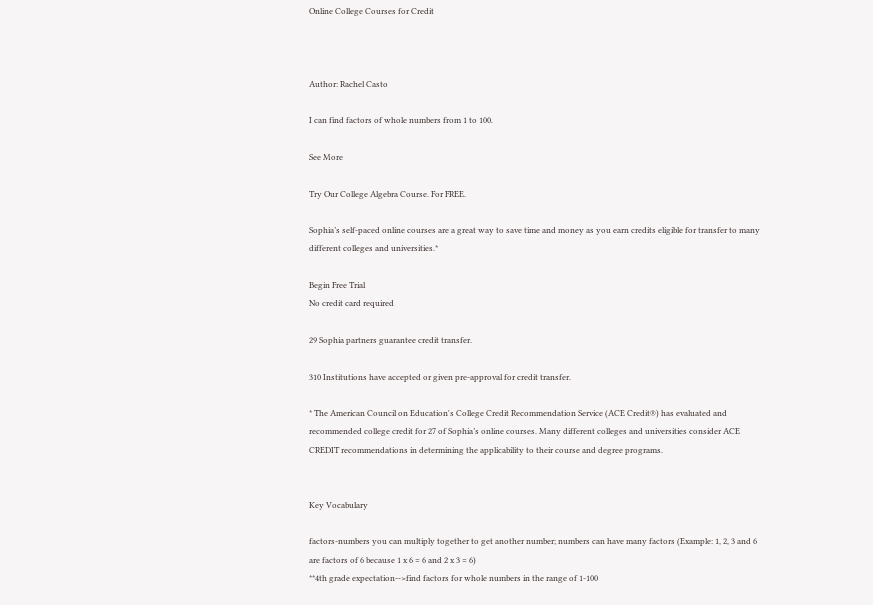Online College Courses for Credit



Author: Rachel Casto

I can find factors of whole numbers from 1 to 100.

See More

Try Our College Algebra Course. For FREE.

Sophia’s self-paced online courses are a great way to save time and money as you earn credits eligible for transfer to many different colleges and universities.*

Begin Free Trial
No credit card required

29 Sophia partners guarantee credit transfer.

310 Institutions have accepted or given pre-approval for credit transfer.

* The American Council on Education's College Credit Recommendation Service (ACE Credit®) has evaluated and recommended college credit for 27 of Sophia’s online courses. Many different colleges and universities consider ACE CREDIT recommendations in determining the applicability to their course and degree programs.


Key Vocabulary

factors-numbers you can multiply together to get another number; numbers can have many factors (Example: 1, 2, 3 and 6 are factors of 6 because 1 x 6 = 6 and 2 x 3 = 6)
**4th grade expectation-->find factors for whole numbers in the range of 1-100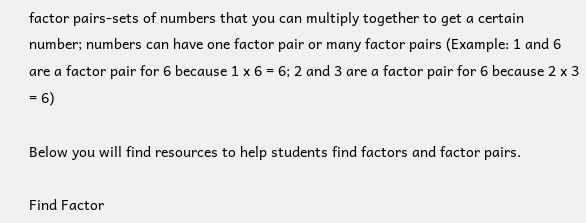factor pairs-sets of numbers that you can multiply together to get a certain number; numbers can have one factor pair or many factor pairs (Example: 1 and 6 are a factor pair for 6 because 1 x 6 = 6; 2 and 3 are a factor pair for 6 because 2 x 3 = 6)

Below you will find resources to help students find factors and factor pairs.

Find Factor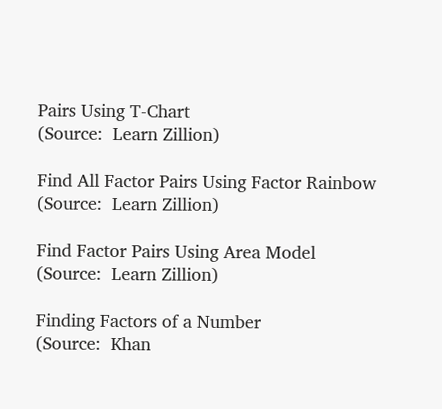Pairs Using T-Chart
(Source:  Learn Zillion)

Find All Factor Pairs Using Factor Rainbow
(Source:  Learn Zillion)

Find Factor Pairs Using Area Model
(Source:  Learn Zillion)

Finding Factors of a Number
(Source:  Khan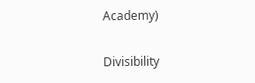Academy)

Divisibility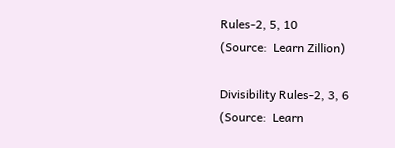Rules-2, 5, 10
(Source:  Learn Zillion)

Divisibility Rules-2, 3, 6
(Source:  Learn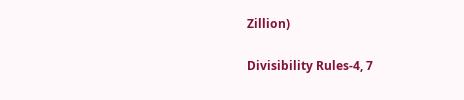Zillion)

Divisibility Rules-4, 7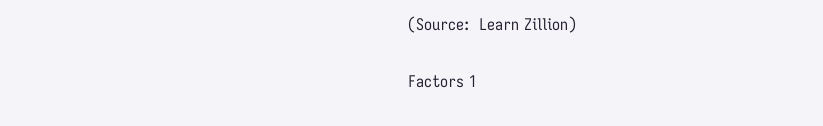(Source:  Learn Zillion)

Factors 1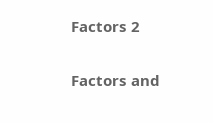Factors 2


Factors and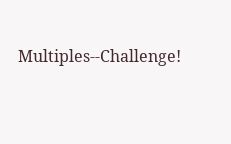Multiples--Challenge!